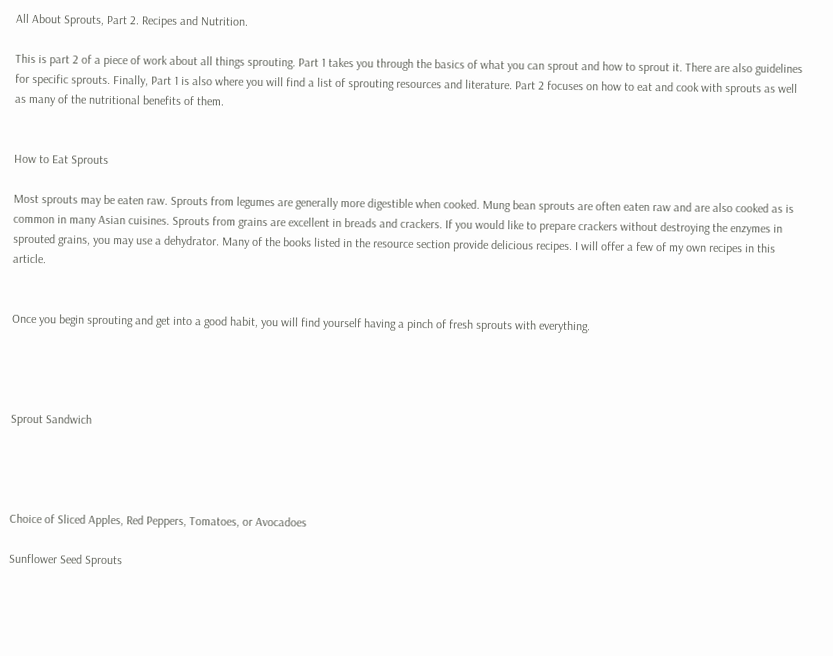All About Sprouts, Part 2. Recipes and Nutrition.

This is part 2 of a piece of work about all things sprouting. Part 1 takes you through the basics of what you can sprout and how to sprout it. There are also guidelines for specific sprouts. Finally, Part 1 is also where you will find a list of sprouting resources and literature. Part 2 focuses on how to eat and cook with sprouts as well as many of the nutritional benefits of them.


How to Eat Sprouts

Most sprouts may be eaten raw. Sprouts from legumes are generally more digestible when cooked. Mung bean sprouts are often eaten raw and are also cooked as is common in many Asian cuisines. Sprouts from grains are excellent in breads and crackers. If you would like to prepare crackers without destroying the enzymes in sprouted grains, you may use a dehydrator. Many of the books listed in the resource section provide delicious recipes. I will offer a few of my own recipes in this article.


Once you begin sprouting and get into a good habit, you will find yourself having a pinch of fresh sprouts with everything.




Sprout Sandwich




Choice of Sliced Apples, Red Peppers, Tomatoes, or Avocadoes

Sunflower Seed Sprouts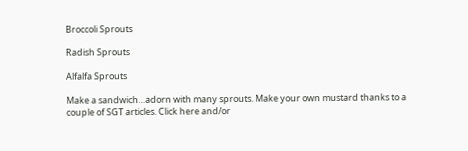Broccoli Sprouts

Radish Sprouts

Alfalfa Sprouts

Make a sandwich…adorn with many sprouts. Make your own mustard thanks to a couple of SGT articles. Click here and/or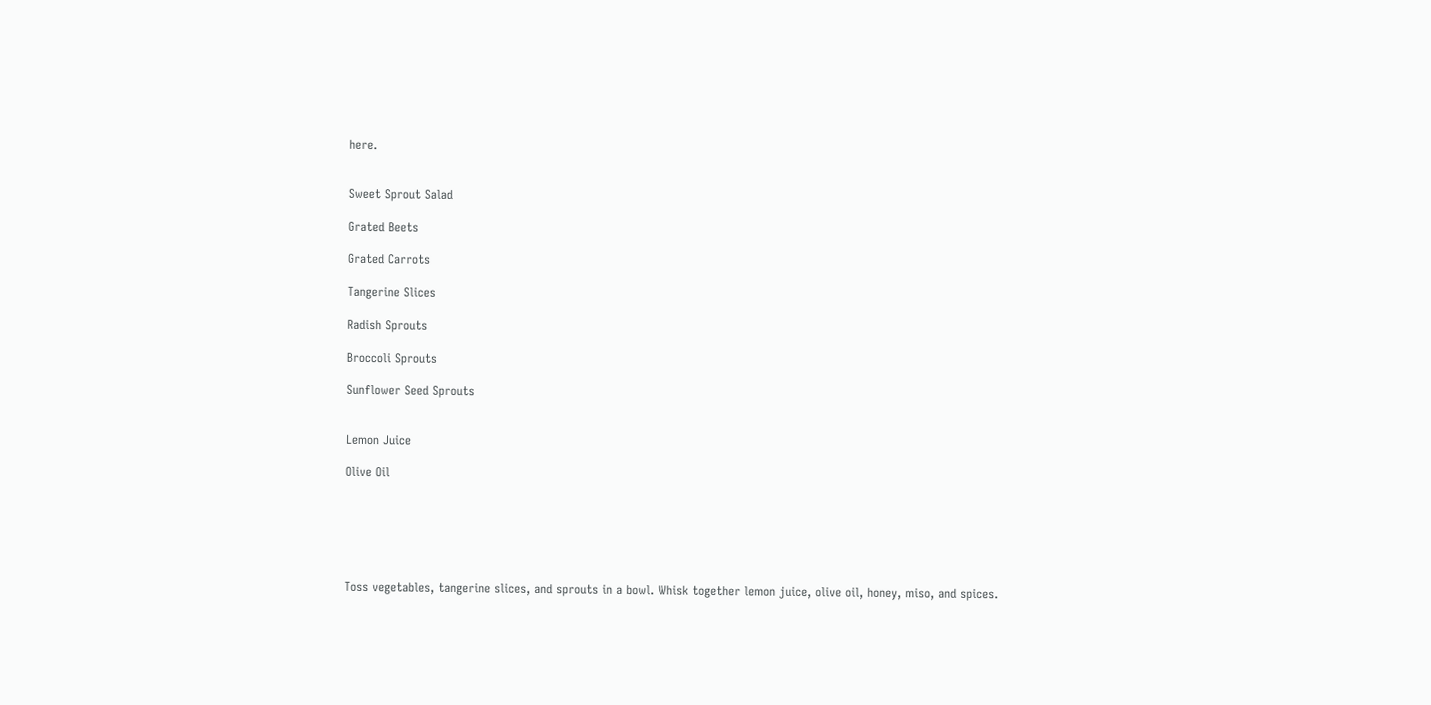here.


Sweet Sprout Salad

Grated Beets

Grated Carrots

Tangerine Slices

Radish Sprouts

Broccoli Sprouts

Sunflower Seed Sprouts


Lemon Juice

Olive Oil






Toss vegetables, tangerine slices, and sprouts in a bowl. Whisk together lemon juice, olive oil, honey, miso, and spices.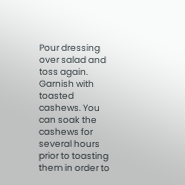Pour dressing over salad and toss again. Garnish with toasted cashews. You can soak the cashews for several hours prior to toasting them in order to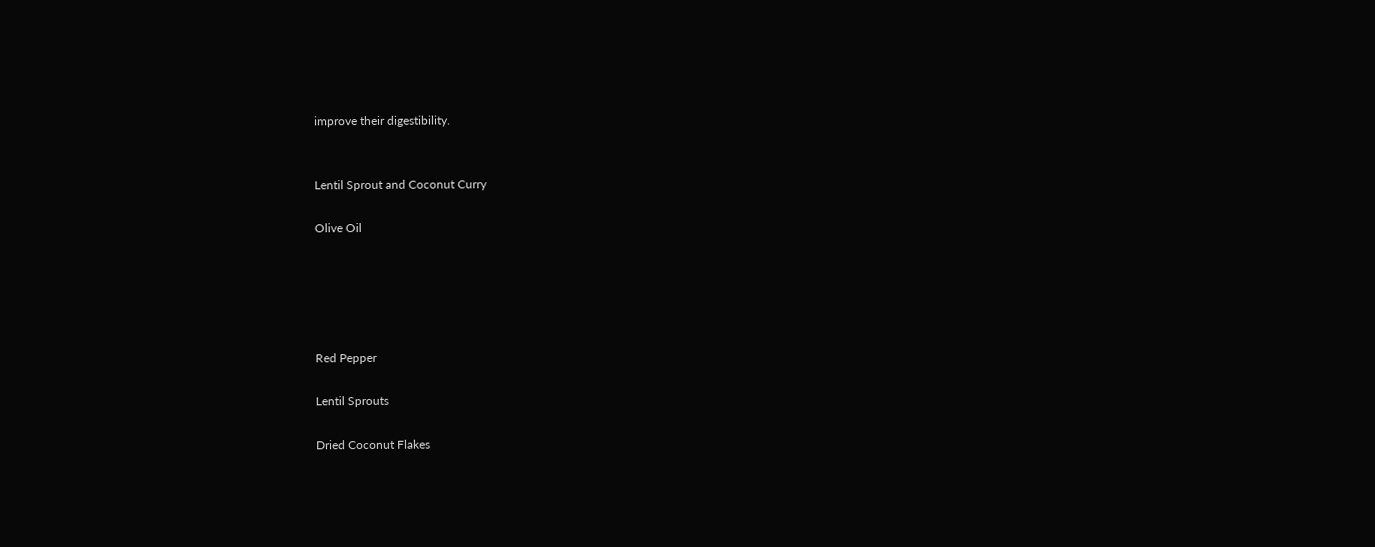improve their digestibility.


Lentil Sprout and Coconut Curry

Olive Oil





Red Pepper

Lentil Sprouts

Dried Coconut Flakes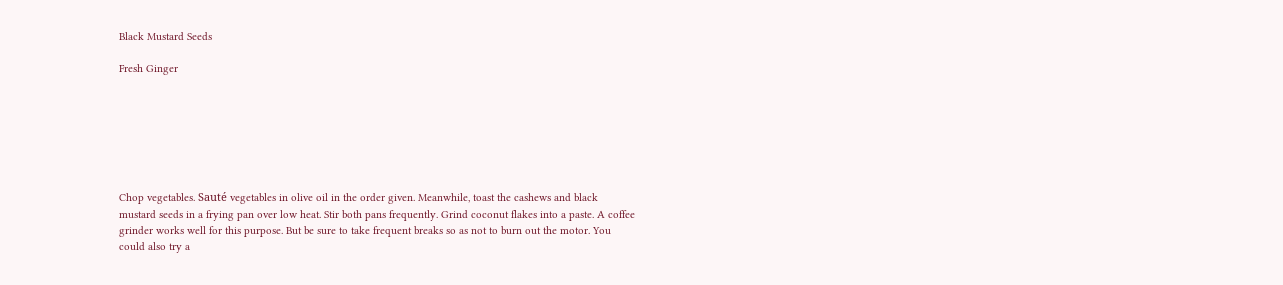Black Mustard Seeds

Fresh Ginger







Chop vegetables. Sauté vegetables in olive oil in the order given. Meanwhile, toast the cashews and black mustard seeds in a frying pan over low heat. Stir both pans frequently. Grind coconut flakes into a paste. A coffee grinder works well for this purpose. But be sure to take frequent breaks so as not to burn out the motor. You could also try a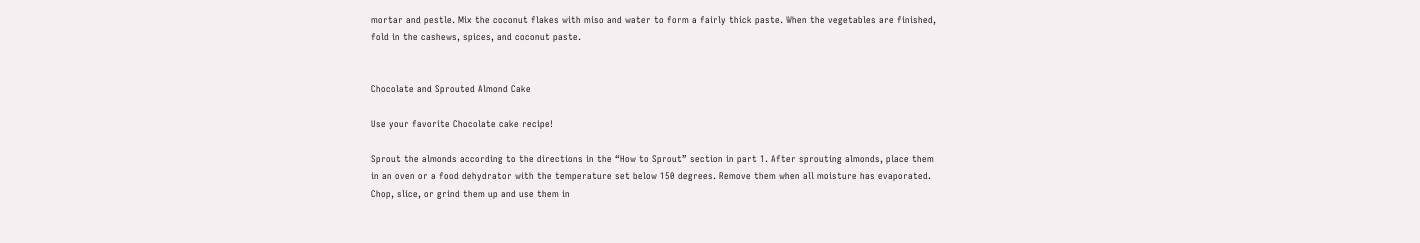mortar and pestle. Mix the coconut flakes with miso and water to form a fairly thick paste. When the vegetables are finished, fold in the cashews, spices, and coconut paste.


Chocolate and Sprouted Almond Cake

Use your favorite Chocolate cake recipe!

Sprout the almonds according to the directions in the “How to Sprout” section in part 1. After sprouting almonds, place them in an oven or a food dehydrator with the temperature set below 150 degrees. Remove them when all moisture has evaporated. Chop, slice, or grind them up and use them in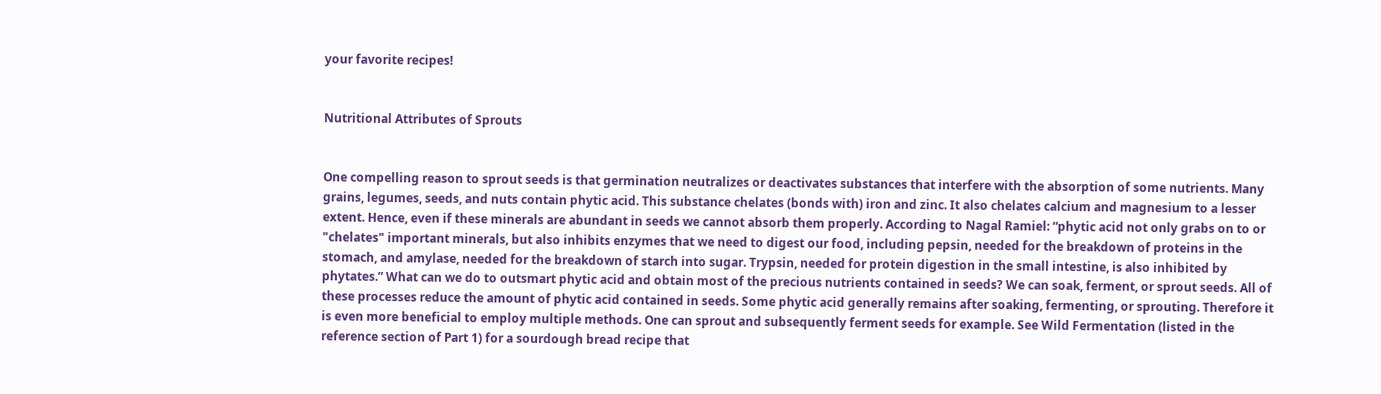your favorite recipes!


Nutritional Attributes of Sprouts


One compelling reason to sprout seeds is that germination neutralizes or deactivates substances that interfere with the absorption of some nutrients. Many grains, legumes, seeds, and nuts contain phytic acid. This substance chelates (bonds with) iron and zinc. It also chelates calcium and magnesium to a lesser extent. Hence, even if these minerals are abundant in seeds we cannot absorb them properly. According to Nagal Ramiel: “phytic acid not only grabs on to or "chelates" important minerals, but also inhibits enzymes that we need to digest our food, including pepsin, needed for the breakdown of proteins in the stomach, and amylase, needed for the breakdown of starch into sugar. Trypsin, needed for protein digestion in the small intestine, is also inhibited by phytates.” What can we do to outsmart phytic acid and obtain most of the precious nutrients contained in seeds? We can soak, ferment, or sprout seeds. All of these processes reduce the amount of phytic acid contained in seeds. Some phytic acid generally remains after soaking, fermenting, or sprouting. Therefore it is even more beneficial to employ multiple methods. One can sprout and subsequently ferment seeds for example. See Wild Fermentation (listed in the reference section of Part 1) for a sourdough bread recipe that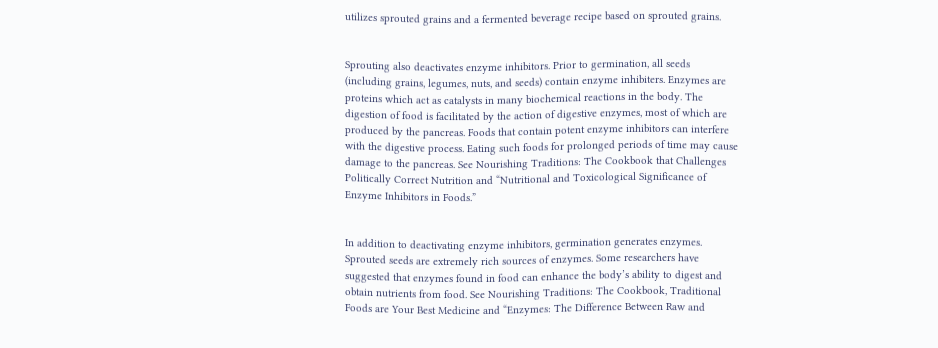utilizes sprouted grains and a fermented beverage recipe based on sprouted grains.


Sprouting also deactivates enzyme inhibitors. Prior to germination, all seeds (including grains, legumes, nuts, and seeds) contain enzyme inhibiters. Enzymes are proteins which act as catalysts in many biochemical reactions in the body. The digestion of food is facilitated by the action of digestive enzymes, most of which are produced by the pancreas. Foods that contain potent enzyme inhibitors can interfere with the digestive process. Eating such foods for prolonged periods of time may cause damage to the pancreas. See Nourishing Traditions: The Cookbook that Challenges Politically Correct Nutrition and “Nutritional and Toxicological Significance of Enzyme Inhibitors in Foods.”


In addition to deactivating enzyme inhibitors, germination generates enzymes. Sprouted seeds are extremely rich sources of enzymes. Some researchers have suggested that enzymes found in food can enhance the body’s ability to digest and obtain nutrients from food. See Nourishing Traditions: The Cookbook, Traditional Foods are Your Best Medicine and “Enzymes: The Difference Between Raw and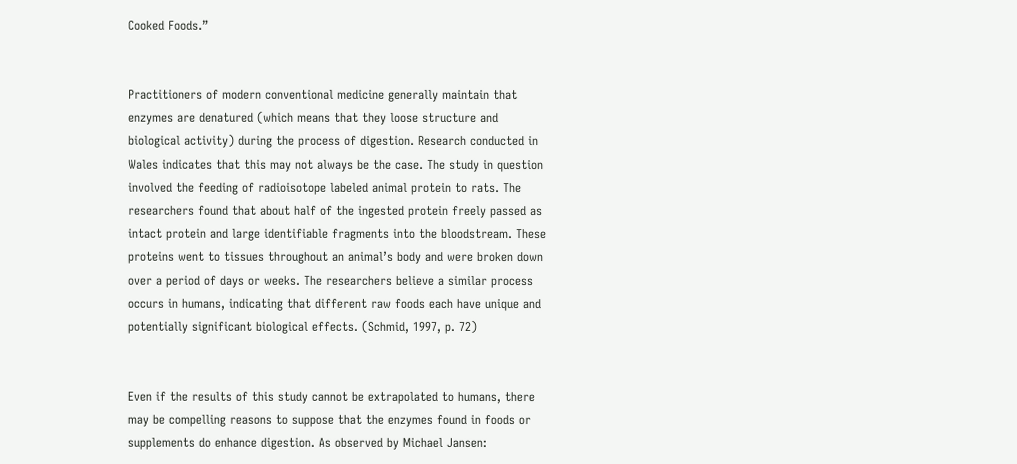Cooked Foods.”


Practitioners of modern conventional medicine generally maintain that enzymes are denatured (which means that they loose structure and biological activity) during the process of digestion. Research conducted in Wales indicates that this may not always be the case. The study in question involved the feeding of radioisotope labeled animal protein to rats. The researchers found that about half of the ingested protein freely passed as intact protein and large identifiable fragments into the bloodstream. These proteins went to tissues throughout an animal’s body and were broken down over a period of days or weeks. The researchers believe a similar process occurs in humans, indicating that different raw foods each have unique and potentially significant biological effects. (Schmid, 1997, p. 72)


Even if the results of this study cannot be extrapolated to humans, there may be compelling reasons to suppose that the enzymes found in foods or supplements do enhance digestion. As observed by Michael Jansen: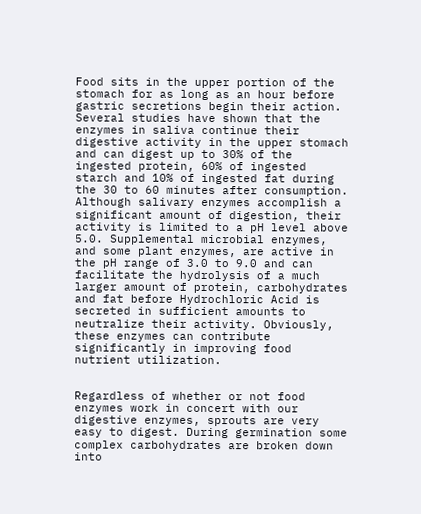Food sits in the upper portion of the stomach for as long as an hour before gastric secretions begin their action. Several studies have shown that the enzymes in saliva continue their digestive activity in the upper stomach and can digest up to 30% of the ingested protein, 60% of ingested starch and 10% of ingested fat during the 30 to 60 minutes after consumption. Although salivary enzymes accomplish a significant amount of digestion, their activity is limited to a pH level above 5.0. Supplemental microbial enzymes, and some plant enzymes, are active in the pH range of 3.0 to 9.0 and can facilitate the hydrolysis of a much larger amount of protein, carbohydrates and fat before Hydrochloric Acid is secreted in sufficient amounts to neutralize their activity. Obviously, these enzymes can contribute significantly in improving food nutrient utilization.


Regardless of whether or not food enzymes work in concert with our digestive enzymes, sprouts are very easy to digest. During germination some complex carbohydrates are broken down into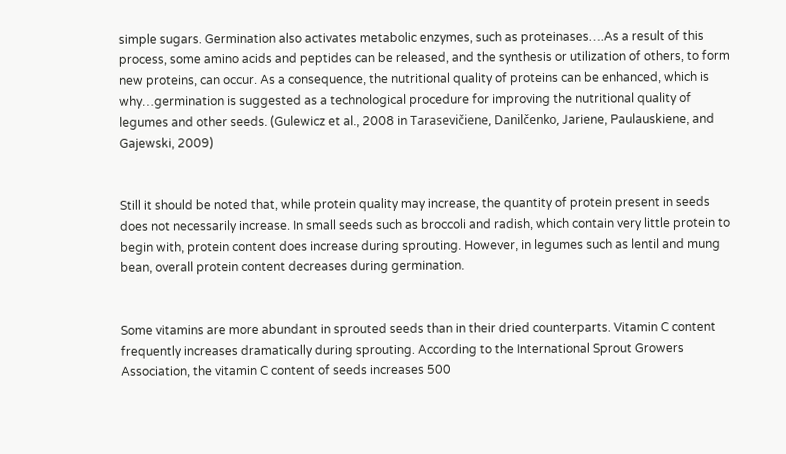simple sugars. Germination also activates metabolic enzymes, such as proteinases….As a result of this process, some amino acids and peptides can be released, and the synthesis or utilization of others, to form new proteins, can occur. As a consequence, the nutritional quality of proteins can be enhanced, which is why…germination is suggested as a technological procedure for improving the nutritional quality of legumes and other seeds. (Gulewicz et al., 2008 in Tarasevičiene, Danilčenko, Jariene, Paulauskiene, and Gajewski, 2009)


Still it should be noted that, while protein quality may increase, the quantity of protein present in seeds does not necessarily increase. In small seeds such as broccoli and radish, which contain very little protein to begin with, protein content does increase during sprouting. However, in legumes such as lentil and mung bean, overall protein content decreases during germination.


Some vitamins are more abundant in sprouted seeds than in their dried counterparts. Vitamin C content frequently increases dramatically during sprouting. According to the International Sprout Growers Association, the vitamin C content of seeds increases 500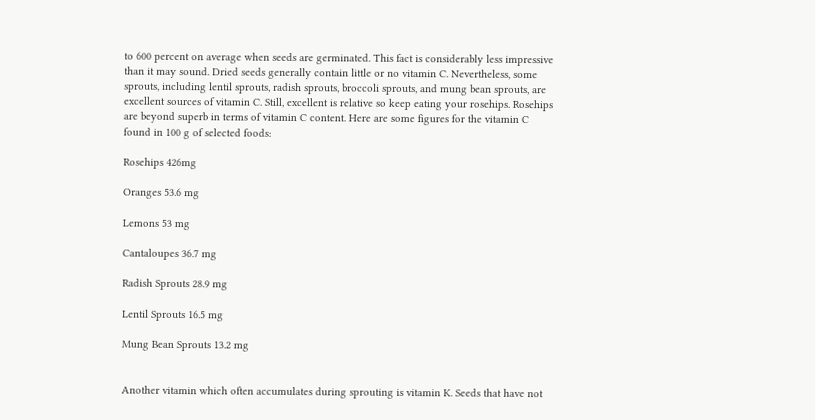to 600 percent on average when seeds are germinated. This fact is considerably less impressive than it may sound. Dried seeds generally contain little or no vitamin C. Nevertheless, some sprouts, including lentil sprouts, radish sprouts, broccoli sprouts, and mung bean sprouts, are excellent sources of vitamin C. Still, excellent is relative so keep eating your rosehips. Rosehips are beyond superb in terms of vitamin C content. Here are some figures for the vitamin C found in 100 g of selected foods:

Rosehips 426mg

Oranges 53.6 mg

Lemons 53 mg

Cantaloupes 36.7 mg

Radish Sprouts 28.9 mg

Lentil Sprouts 16.5 mg

Mung Bean Sprouts 13.2 mg


Another vitamin which often accumulates during sprouting is vitamin K. Seeds that have not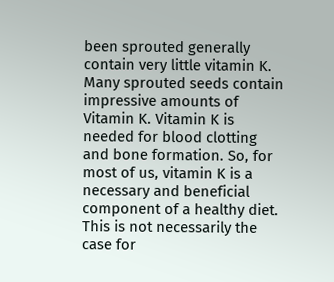been sprouted generally contain very little vitamin K. Many sprouted seeds contain impressive amounts of Vitamin K. Vitamin K is needed for blood clotting and bone formation. So, for most of us, vitamin K is a necessary and beneficial component of a healthy diet. This is not necessarily the case for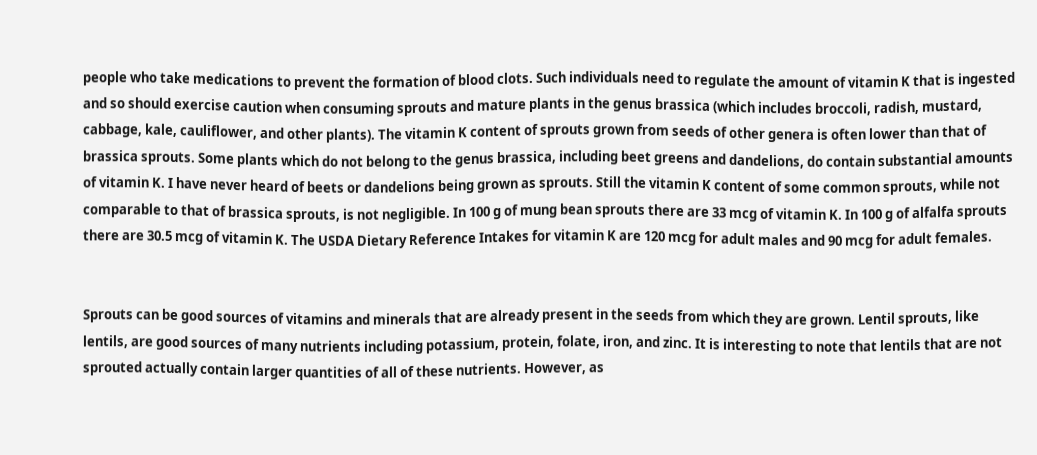people who take medications to prevent the formation of blood clots. Such individuals need to regulate the amount of vitamin K that is ingested and so should exercise caution when consuming sprouts and mature plants in the genus brassica (which includes broccoli, radish, mustard, cabbage, kale, cauliflower, and other plants). The vitamin K content of sprouts grown from seeds of other genera is often lower than that of brassica sprouts. Some plants which do not belong to the genus brassica, including beet greens and dandelions, do contain substantial amounts of vitamin K. I have never heard of beets or dandelions being grown as sprouts. Still the vitamin K content of some common sprouts, while not comparable to that of brassica sprouts, is not negligible. In 100 g of mung bean sprouts there are 33 mcg of vitamin K. In 100 g of alfalfa sprouts there are 30.5 mcg of vitamin K. The USDA Dietary Reference Intakes for vitamin K are 120 mcg for adult males and 90 mcg for adult females.


Sprouts can be good sources of vitamins and minerals that are already present in the seeds from which they are grown. Lentil sprouts, like lentils, are good sources of many nutrients including potassium, protein, folate, iron, and zinc. It is interesting to note that lentils that are not sprouted actually contain larger quantities of all of these nutrients. However, as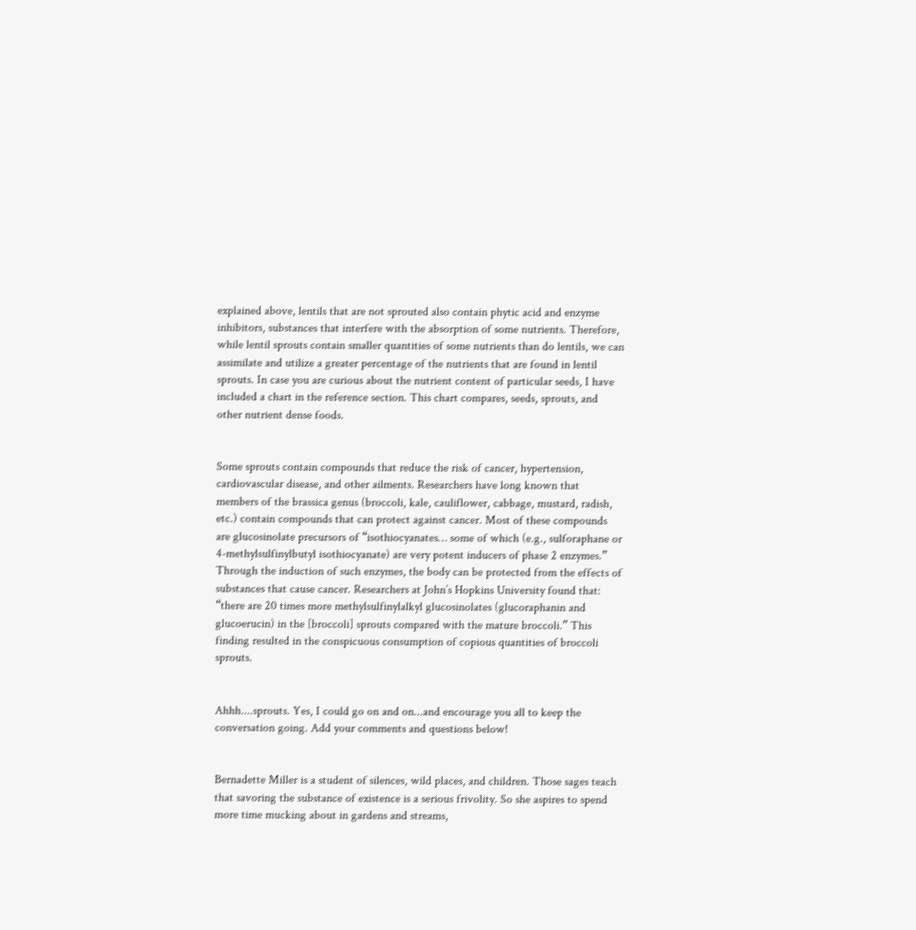explained above, lentils that are not sprouted also contain phytic acid and enzyme inhibitors, substances that interfere with the absorption of some nutrients. Therefore, while lentil sprouts contain smaller quantities of some nutrients than do lentils, we can assimilate and utilize a greater percentage of the nutrients that are found in lentil sprouts. In case you are curious about the nutrient content of particular seeds, I have included a chart in the reference section. This chart compares, seeds, sprouts, and other nutrient dense foods.


Some sprouts contain compounds that reduce the risk of cancer, hypertension, cardiovascular disease, and other ailments. Researchers have long known that members of the brassica genus (broccoli, kale, cauliflower, cabbage, mustard, radish, etc.) contain compounds that can protect against cancer. Most of these compounds are glucosinolate precursors of “isothiocyanates… some of which (e.g., sulforaphane or 4-methylsulfinylbutyl isothiocyanate) are very potent inducers of phase 2 enzymes.” Through the induction of such enzymes, the body can be protected from the effects of substances that cause cancer. Researchers at John’s Hopkins University found that: “there are 20 times more methylsulfinylalkyl glucosinolates (glucoraphanin and glucoerucin) in the [broccoli] sprouts compared with the mature broccoli.” This finding resulted in the conspicuous consumption of copious quantities of broccoli sprouts.


Ahhh....sprouts. Yes, I could go on and on...and encourage you all to keep the conversation going. Add your comments and questions below!


Bernadette Miller is a student of silences, wild places, and children. Those sages teach that savoring the substance of existence is a serious frivolity. So she aspires to spend more time mucking about in gardens and streams,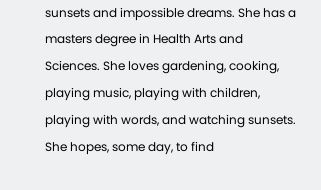sunsets and impossible dreams. She has a masters degree in Health Arts and Sciences. She loves gardening, cooking, playing music, playing with children, playing with words, and watching sunsets. She hopes, some day, to find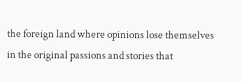the foreign land where opinions lose themselves in the original passions and stories that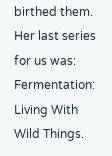birthed them. Her last series for us was: Fermentation: Living With Wild Things.